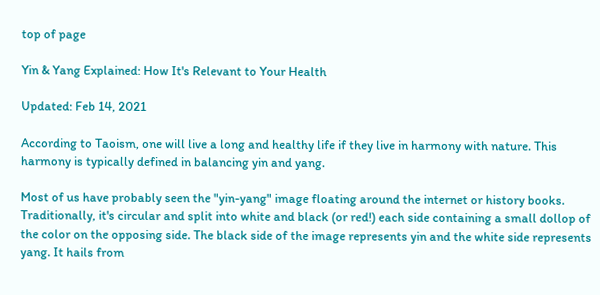top of page

Yin & Yang Explained: How It's Relevant to Your Health

Updated: Feb 14, 2021

According to Taoism, one will live a long and healthy life if they live in harmony with nature. This harmony is typically defined in balancing yin and yang.

Most of us have probably seen the "yin-yang" image floating around the internet or history books. Traditionally, it's circular and split into white and black (or red!) each side containing a small dollop of the color on the opposing side. The black side of the image represents yin and the white side represents yang. It hails from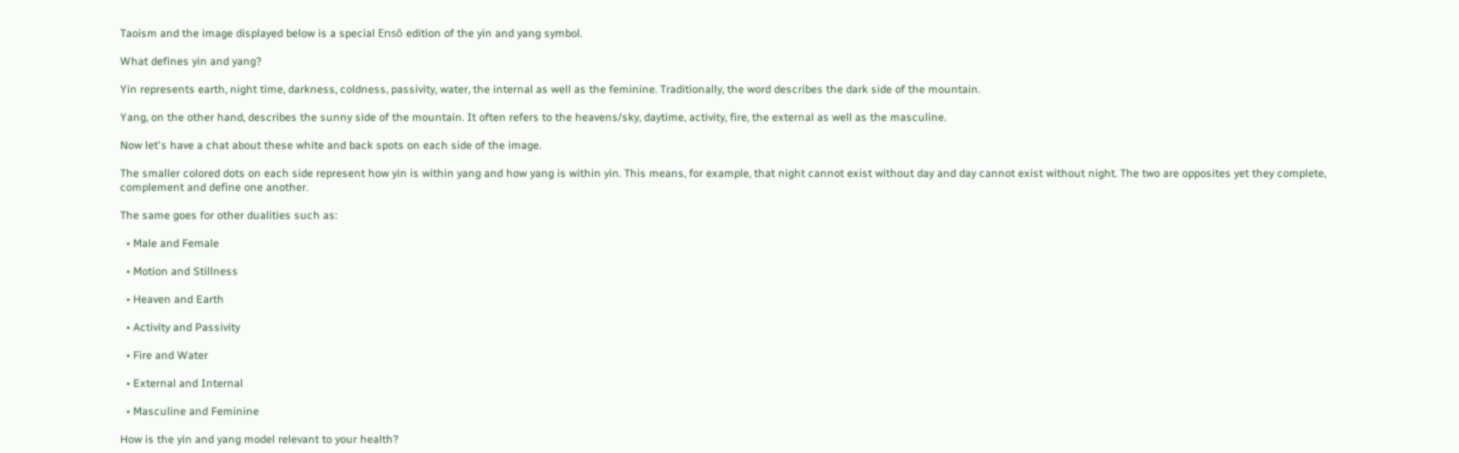Taoism and the image displayed below is a special Ensō edition of the yin and yang symbol.

What defines yin and yang?

Yin represents earth, night time, darkness, coldness, passivity, water, the internal as well as the feminine. Traditionally, the word describes the dark side of the mountain.

Yang, on the other hand, describes the sunny side of the mountain. It often refers to the heavens/sky, daytime, activity, fire, the external as well as the masculine.

Now let's have a chat about these white and back spots on each side of the image.

The smaller colored dots on each side represent how yin is within yang and how yang is within yin. This means, for example, that night cannot exist without day and day cannot exist without night. The two are opposites yet they complete, complement and define one another.

The same goes for other dualities such as:

  • Male and Female

  • Motion and Stillness

  • Heaven and Earth

  • Activity and Passivity

  • Fire and Water

  • External and Internal

  • Masculine and Feminine

How is the yin and yang model relevant to your health?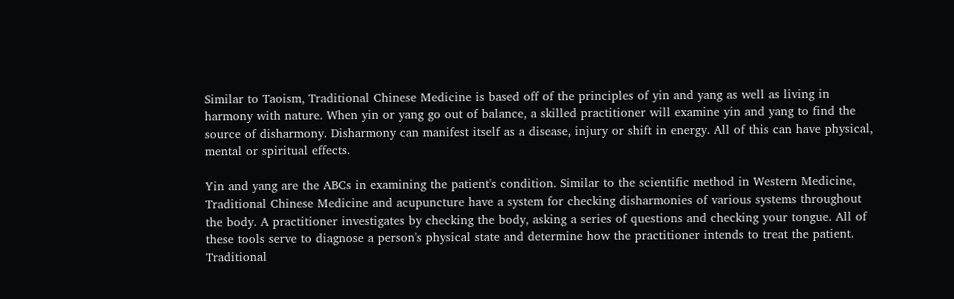Similar to Taoism, Traditional Chinese Medicine is based off of the principles of yin and yang as well as living in harmony with nature. When yin or yang go out of balance, a skilled practitioner will examine yin and yang to find the source of disharmony. Disharmony can manifest itself as a disease, injury or shift in energy. All of this can have physical, mental or spiritual effects.

Yin and yang are the ABCs in examining the patient's condition. Similar to the scientific method in Western Medicine, Traditional Chinese Medicine and acupuncture have a system for checking disharmonies of various systems throughout the body. A practitioner investigates by checking the body, asking a series of questions and checking your tongue. All of these tools serve to diagnose a person's physical state and determine how the practitioner intends to treat the patient. Traditional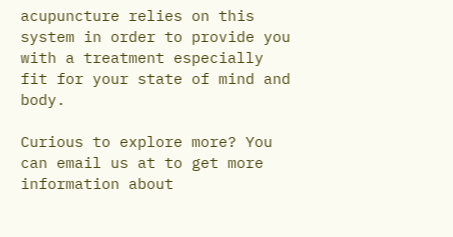acupuncture relies on this system in order to provide you with a treatment especially fit for your state of mind and body.

Curious to explore more? You can email us at to get more information about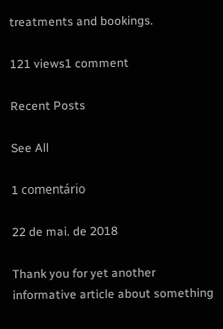treatments and bookings.

121 views1 comment

Recent Posts

See All

1 comentário

22 de mai. de 2018

Thank you for yet another informative article about something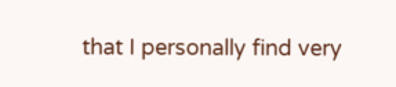that I personally find very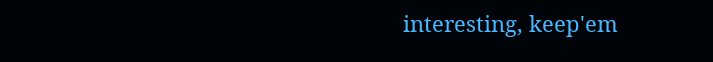interesting, keep'em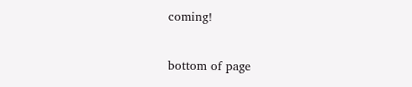coming!

bottom of page